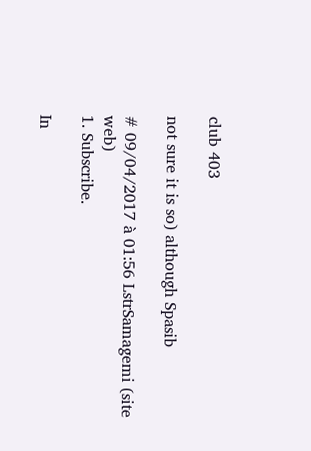club 403

not sure it is so) although Spasib

# 09/04/2017 à 01:56 LstrSamagemi (site web)
1. Subscribe.

In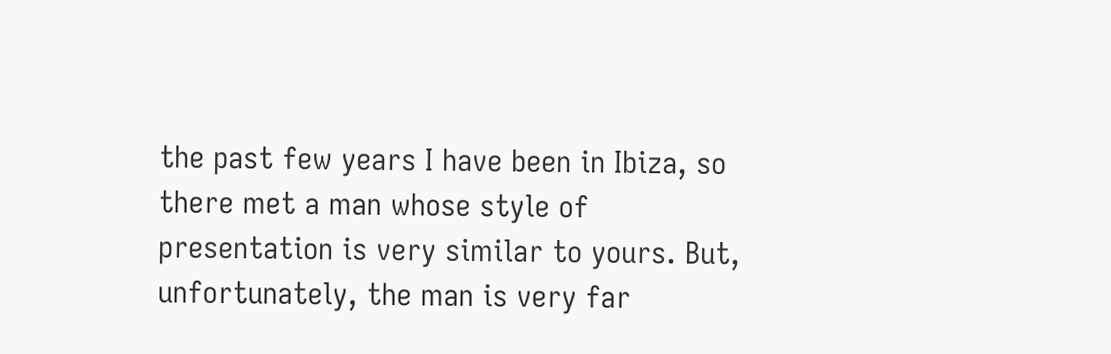the past few years I have been in Ibiza, so there met a man whose style of presentation is very similar to yours. But, unfortunately, the man is very far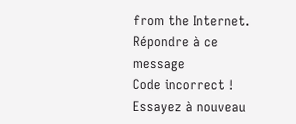from the Internet.
Répondre à ce message
Code incorrect ! Essayez à nouveau